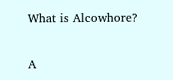What is Alcowhore?


A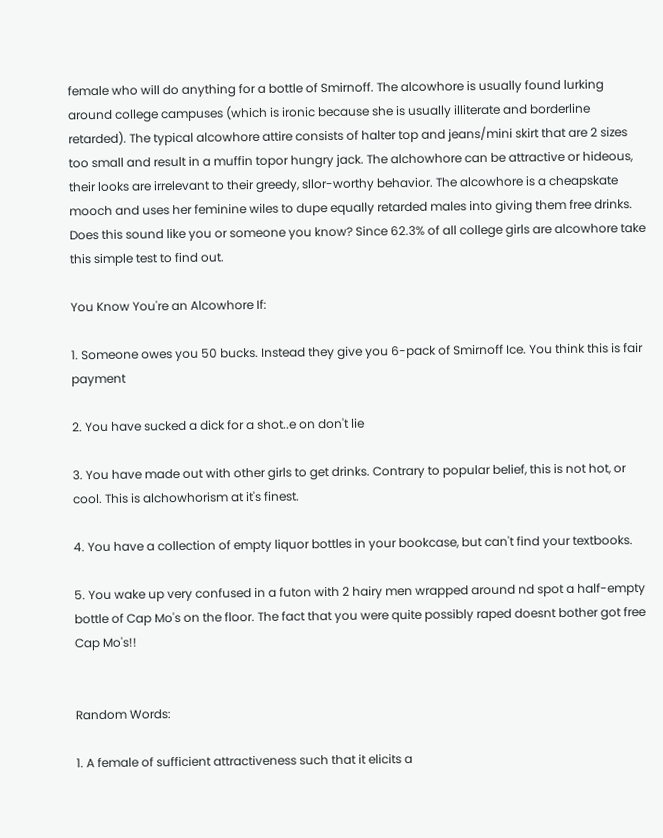female who will do anything for a bottle of Smirnoff. The alcowhore is usually found lurking around college campuses (which is ironic because she is usually illiterate and borderline retarded). The typical alcowhore attire consists of halter top and jeans/mini skirt that are 2 sizes too small and result in a muffin topor hungry jack. The alchowhore can be attractive or hideous, their looks are irrelevant to their greedy, sllor-worthy behavior. The alcowhore is a cheapskate mooch and uses her feminine wiles to dupe equally retarded males into giving them free drinks. Does this sound like you or someone you know? Since 62.3% of all college girls are alcowhore take this simple test to find out.

You Know You're an Alcowhore If:

1. Someone owes you 50 bucks. Instead they give you 6-pack of Smirnoff Ice. You think this is fair payment

2. You have sucked a dick for a shot..e on don't lie

3. You have made out with other girls to get drinks. Contrary to popular belief, this is not hot, or cool. This is alchowhorism at it's finest.

4. You have a collection of empty liquor bottles in your bookcase, but can't find your textbooks.

5. You wake up very confused in a futon with 2 hairy men wrapped around nd spot a half-empty bottle of Cap Mo's on the floor. The fact that you were quite possibly raped doesnt bother got free Cap Mo's!!


Random Words:

1. A female of sufficient attractiveness such that it elicits a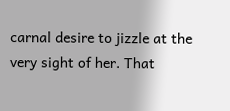carnal desire to jizzle at the very sight of her. That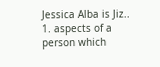Jessica Alba is Jiz..
1. aspects of a person which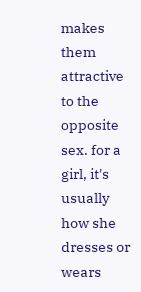makes them attractive to the opposite sex. for a girl, it's usually how she dresses or wears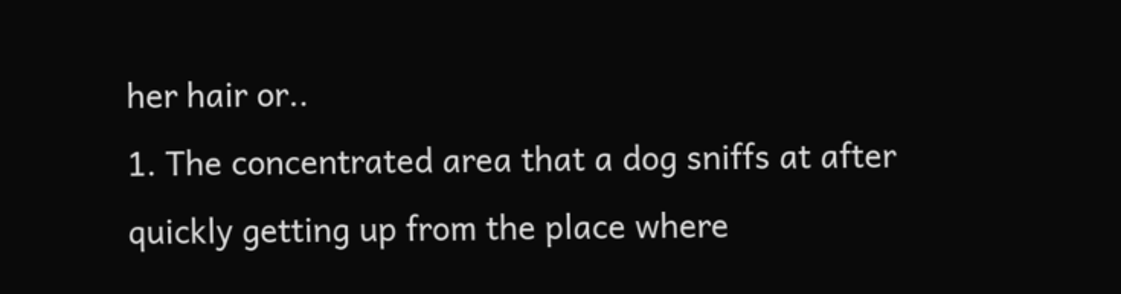her hair or..
1. The concentrated area that a dog sniffs at after quickly getting up from the place where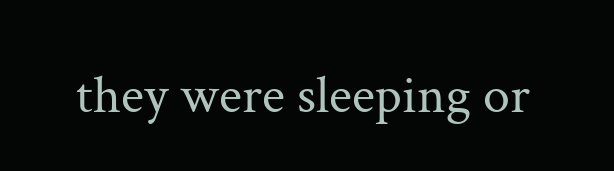they were sleeping or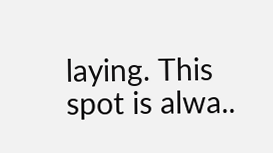laying. This spot is alwa..